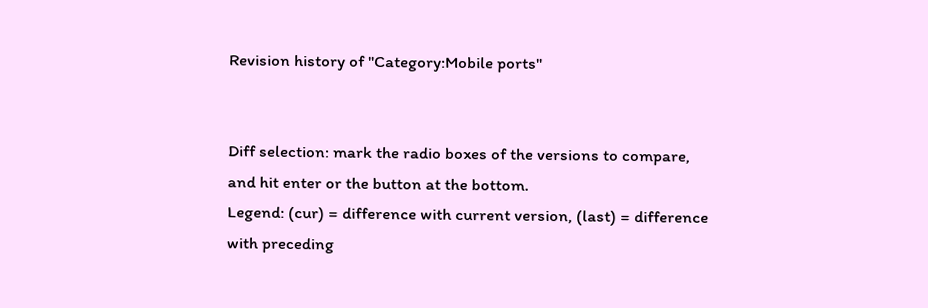Revision history of "Category:Mobile ports"


Diff selection: mark the radio boxes of the versions to compare, and hit enter or the button at the bottom.
Legend: (cur) = difference with current version, (last) = difference with preceding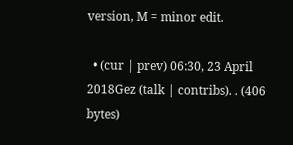version, M = minor edit.

  • (cur | prev) 06:30, 23 April 2018Gez (talk | contribs). . (406 bytes)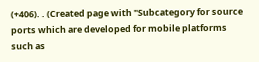(+406). . (Created page with "Subcategory for source ports which are developed for mobile platforms such as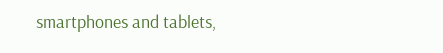smartphones and tablets,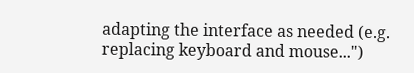adapting the interface as needed (e.g. replacing keyboard and mouse...")